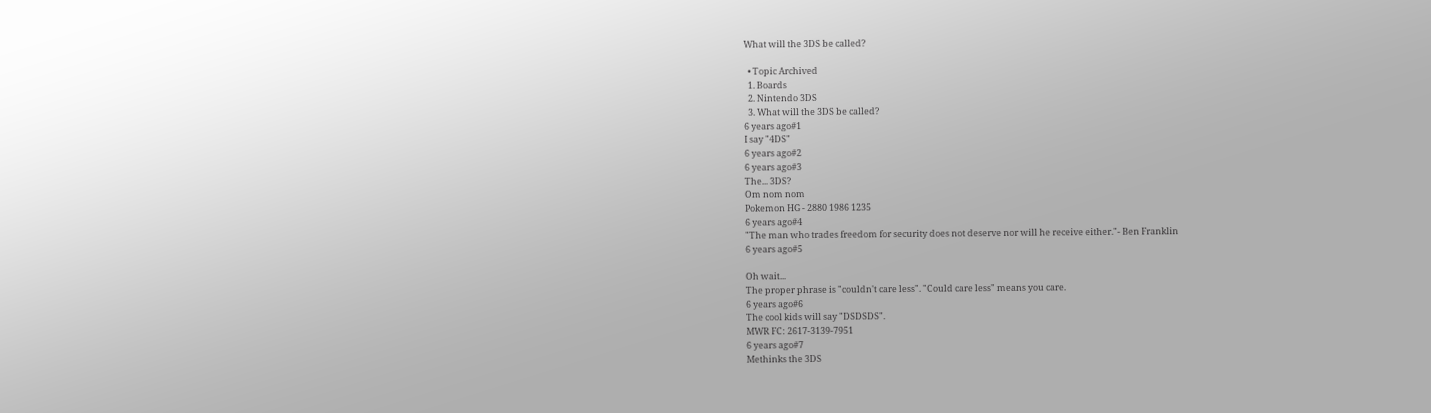What will the 3DS be called?

  • Topic Archived
  1. Boards
  2. Nintendo 3DS
  3. What will the 3DS be called?
6 years ago#1
I say "4DS"
6 years ago#2
6 years ago#3
The... 3DS?
Om nom nom
Pokemon HG - 2880 1986 1235
6 years ago#4
"The man who trades freedom for security does not deserve nor will he receive either."- Ben Franklin
6 years ago#5

Oh wait...
The proper phrase is "couldn't care less". "Could care less" means you care.
6 years ago#6
The cool kids will say "DSDSDS".
MWR FC: 2617-3139-7951
6 years ago#7
Methinks the 3DS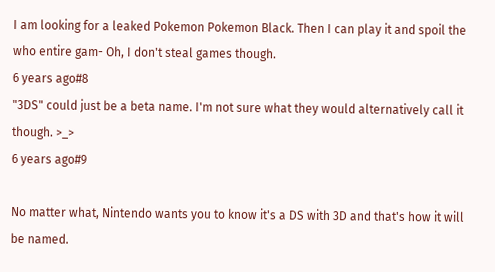I am looking for a leaked Pokemon Pokemon Black. Then I can play it and spoil the who entire gam- Oh, I don't steal games though.
6 years ago#8
"3DS" could just be a beta name. I'm not sure what they would alternatively call it though. >_>
6 years ago#9

No matter what, Nintendo wants you to know it's a DS with 3D and that's how it will be named.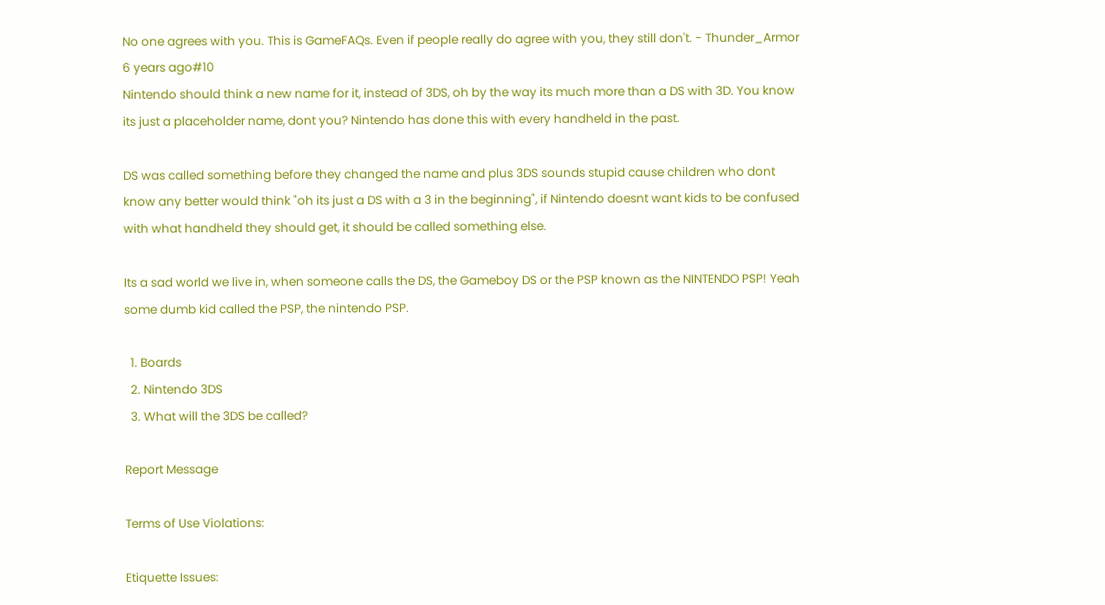No one agrees with you. This is GameFAQs. Even if people really do agree with you, they still don't. - Thunder_Armor
6 years ago#10
Nintendo should think a new name for it, instead of 3DS, oh by the way its much more than a DS with 3D. You know its just a placeholder name, dont you? Nintendo has done this with every handheld in the past.

DS was called something before they changed the name and plus 3DS sounds stupid cause children who dont know any better would think "oh its just a DS with a 3 in the beginning", if Nintendo doesnt want kids to be confused with what handheld they should get, it should be called something else.

Its a sad world we live in, when someone calls the DS, the Gameboy DS or the PSP known as the NINTENDO PSP! Yeah some dumb kid called the PSP, the nintendo PSP.

  1. Boards
  2. Nintendo 3DS
  3. What will the 3DS be called?

Report Message

Terms of Use Violations:

Etiquette Issues: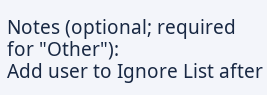Notes (optional; required for "Other"):
Add user to Ignore List after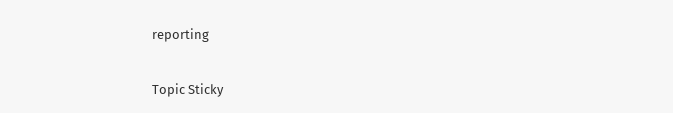reporting

Topic Sticky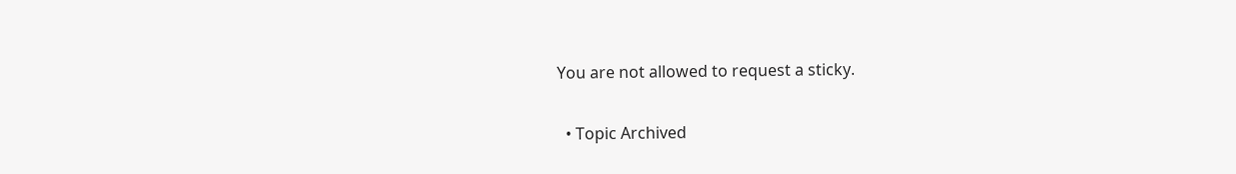You are not allowed to request a sticky.

  • Topic Archived